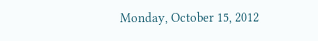Monday, October 15, 2012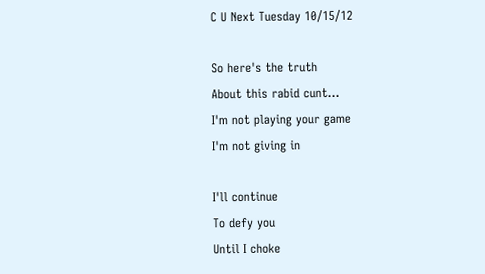C U Next Tuesday 10/15/12

So here's the truth
About this rabid cunt...
I'm not playing your game
I'm not giving in

I'll continue
To defy you
Until I choke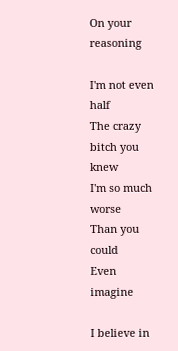On your reasoning

I'm not even half
The crazy bitch you knew
I'm so much worse
Than you could
Even imagine

I believe in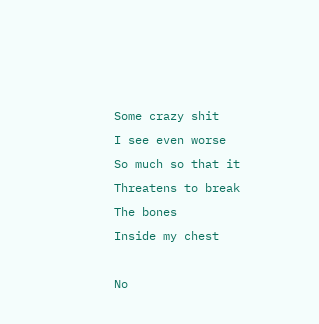Some crazy shit
I see even worse
So much so that it
Threatens to break
The bones
Inside my chest

No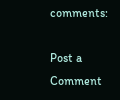comments:

Post a Comment